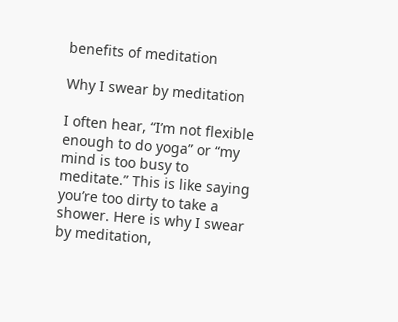benefits of meditation

Why I swear by meditation

I often hear, “I’m not flexible enough to do yoga” or “my mind is too busy to meditate.” This is like saying you’re too dirty to take a shower. Here is why I swear by meditation,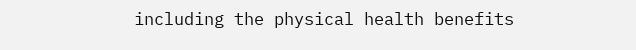including the physical health benefits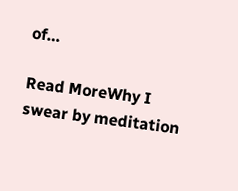of…

Read MoreWhy I swear by meditation